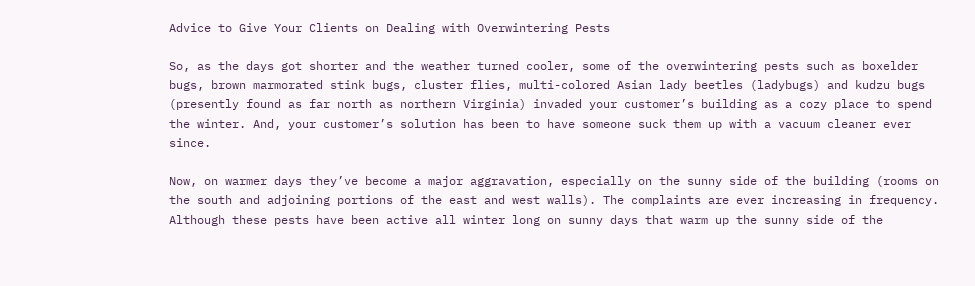Advice to Give Your Clients on Dealing with Overwintering Pests

So, as the days got shorter and the weather turned cooler, some of the overwintering pests such as boxelder bugs, brown marmorated stink bugs, cluster flies, multi-colored Asian lady beetles (ladybugs) and kudzu bugs (presently found as far north as northern Virginia) invaded your customer’s building as a cozy place to spend the winter. And, your customer’s solution has been to have someone suck them up with a vacuum cleaner ever since.

Now, on warmer days they’ve become a major aggravation, especially on the sunny side of the building (rooms on the south and adjoining portions of the east and west walls). The complaints are ever increasing in frequency. Although these pests have been active all winter long on sunny days that warm up the sunny side of the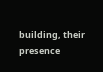building, their presence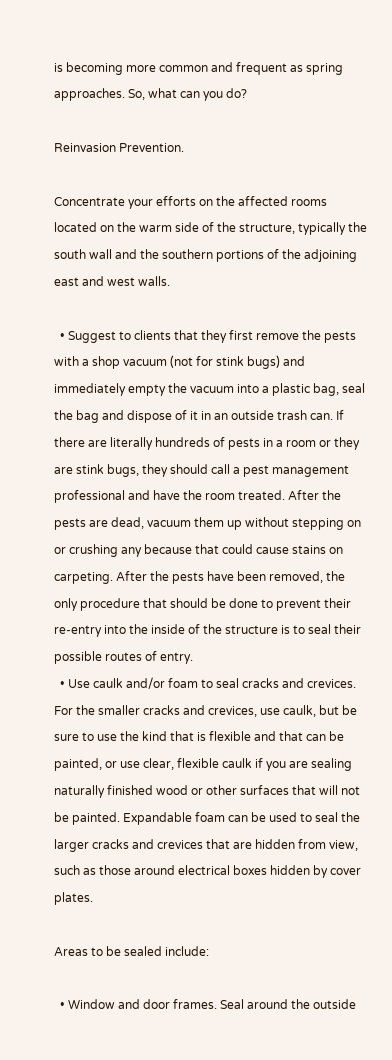is becoming more common and frequent as spring approaches. So, what can you do?

Reinvasion Prevention.

Concentrate your efforts on the affected rooms located on the warm side of the structure, typically the south wall and the southern portions of the adjoining east and west walls.

  • Suggest to clients that they first remove the pests with a shop vacuum (not for stink bugs) and immediately empty the vacuum into a plastic bag, seal the bag and dispose of it in an outside trash can. If there are literally hundreds of pests in a room or they are stink bugs, they should call a pest management professional and have the room treated. After the pests are dead, vacuum them up without stepping on or crushing any because that could cause stains on carpeting. After the pests have been removed, the only procedure that should be done to prevent their re-entry into the inside of the structure is to seal their possible routes of entry.
  • Use caulk and/or foam to seal cracks and crevices. For the smaller cracks and crevices, use caulk, but be sure to use the kind that is flexible and that can be painted, or use clear, flexible caulk if you are sealing naturally finished wood or other surfaces that will not be painted. Expandable foam can be used to seal the larger cracks and crevices that are hidden from view, such as those around electrical boxes hidden by cover plates.

Areas to be sealed include:

  • Window and door frames. Seal around the outside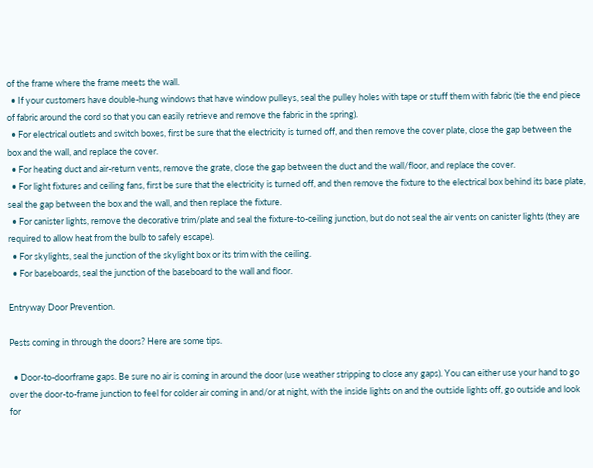of the frame where the frame meets the wall.
  • If your customers have double-hung windows that have window pulleys, seal the pulley holes with tape or stuff them with fabric (tie the end piece of fabric around the cord so that you can easily retrieve and remove the fabric in the spring).
  • For electrical outlets and switch boxes, first be sure that the electricity is turned off, and then remove the cover plate, close the gap between the box and the wall, and replace the cover.
  • For heating duct and air-return vents, remove the grate, close the gap between the duct and the wall/floor, and replace the cover.
  • For light fixtures and ceiling fans, first be sure that the electricity is turned off, and then remove the fixture to the electrical box behind its base plate, seal the gap between the box and the wall, and then replace the fixture.
  • For canister lights, remove the decorative trim/plate and seal the fixture-to-ceiling junction, but do not seal the air vents on canister lights (they are required to allow heat from the bulb to safely escape).
  • For skylights, seal the junction of the skylight box or its trim with the ceiling.
  • For baseboards, seal the junction of the baseboard to the wall and floor.

Entryway Door Prevention.

Pests coming in through the doors? Here are some tips.

  • Door-to-doorframe gaps. Be sure no air is coming in around the door (use weather stripping to close any gaps). You can either use your hand to go over the door-to-frame junction to feel for colder air coming in and/or at night, with the inside lights on and the outside lights off, go outside and look for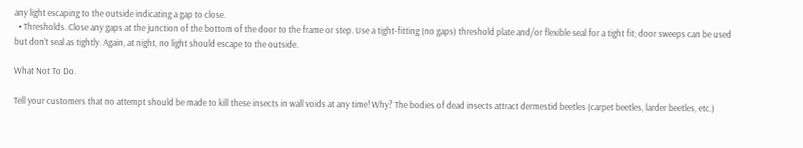any light escaping to the outside indicating a gap to close.
  • Thresholds. Close any gaps at the junction of the bottom of the door to the frame or step. Use a tight-fitting (no gaps) threshold plate and/or flexible seal for a tight fit; door sweeps can be used but don’t seal as tightly. Again, at night, no light should escape to the outside.

What Not To Do.

Tell your customers that no attempt should be made to kill these insects in wall voids at any time! Why? The bodies of dead insects attract dermestid beetles (carpet beetles, larder beetles, etc.)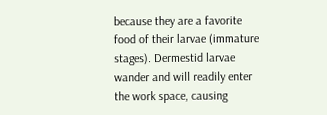because they are a favorite food of their larvae (immature stages). Dermestid larvae wander and will readily enter the work space, causing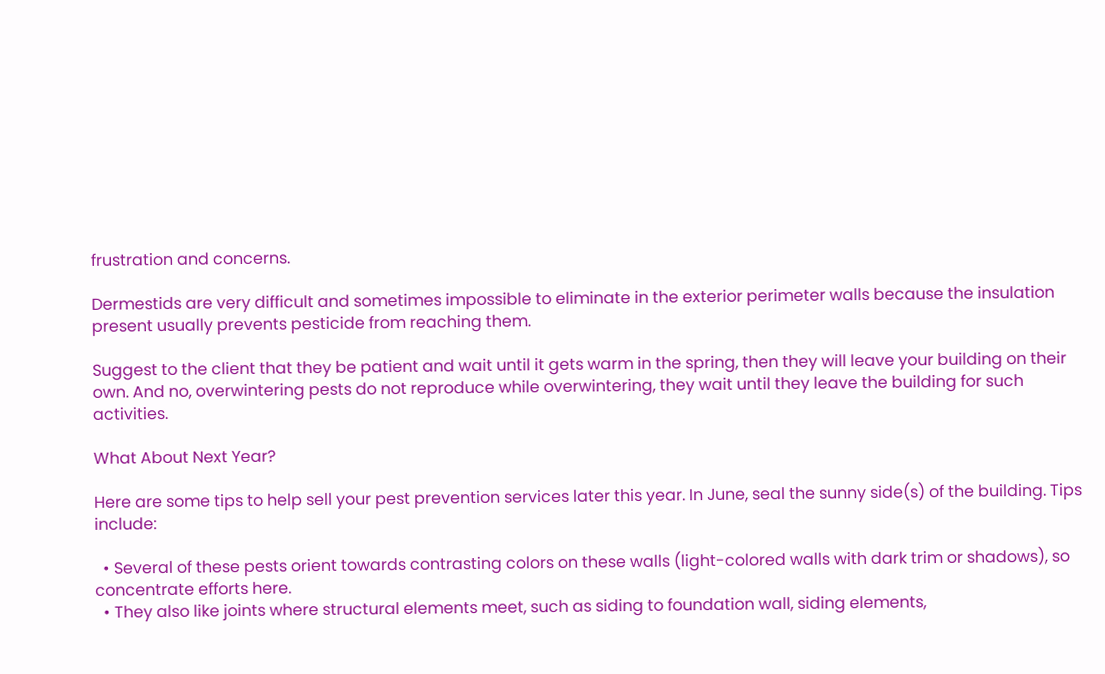frustration and concerns.

Dermestids are very difficult and sometimes impossible to eliminate in the exterior perimeter walls because the insulation present usually prevents pesticide from reaching them.

Suggest to the client that they be patient and wait until it gets warm in the spring, then they will leave your building on their own. And no, overwintering pests do not reproduce while overwintering, they wait until they leave the building for such activities.

What About Next Year?

Here are some tips to help sell your pest prevention services later this year. In June, seal the sunny side(s) of the building. Tips include:

  • Several of these pests orient towards contrasting colors on these walls (light-colored walls with dark trim or shadows), so concentrate efforts here.
  • They also like joints where structural elements meet, such as siding to foundation wall, siding elements,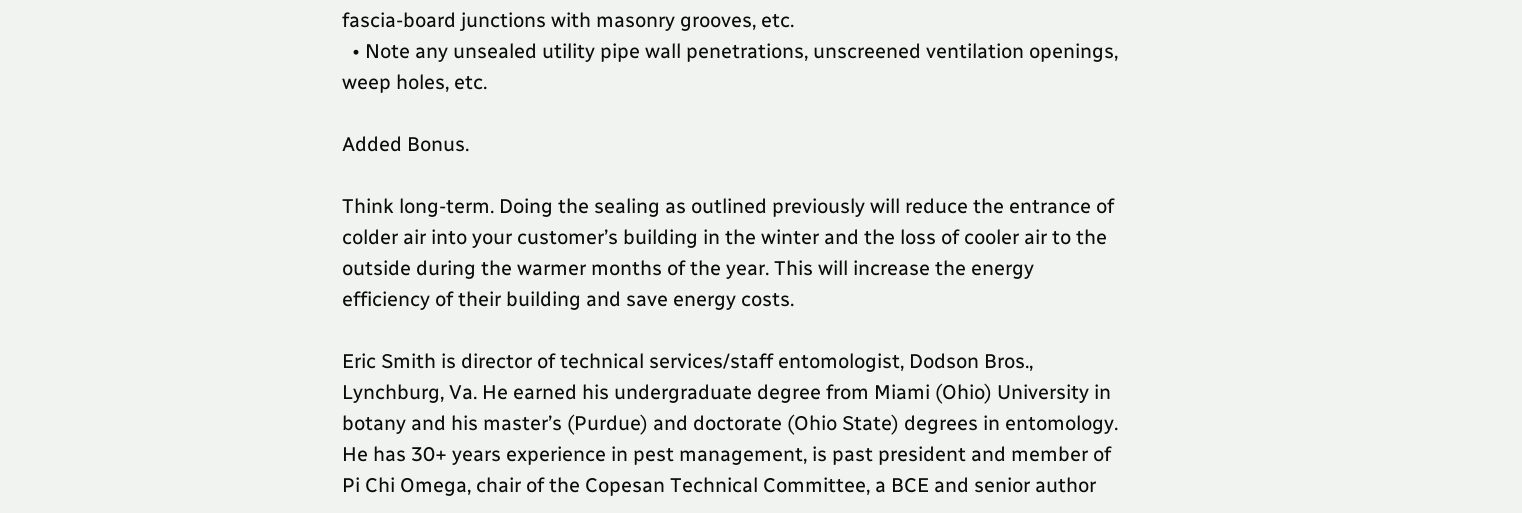fascia-board junctions with masonry grooves, etc.
  • Note any unsealed utility pipe wall penetrations, unscreened ventilation openings, weep holes, etc.

Added Bonus.

Think long-term. Doing the sealing as outlined previously will reduce the entrance of colder air into your customer’s building in the winter and the loss of cooler air to the outside during the warmer months of the year. This will increase the energy efficiency of their building and save energy costs.

Eric Smith is director of technical services/staff entomologist, Dodson Bros., Lynchburg, Va. He earned his undergraduate degree from Miami (Ohio) University in botany and his master’s (Purdue) and doctorate (Ohio State) degrees in entomology. He has 30+ years experience in pest management, is past president and member of Pi Chi Omega, chair of the Copesan Technical Committee, a BCE and senior author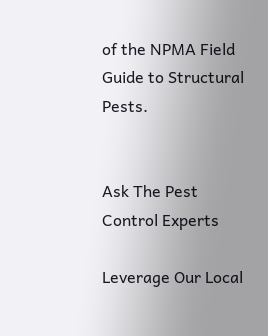of the NPMA Field Guide to Structural Pests.


Ask The Pest Control Experts

Leverage Our Local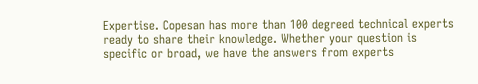Expertise. Copesan has more than 100 degreed technical experts ready to share their knowledge. Whether your question is specific or broad, we have the answers from experts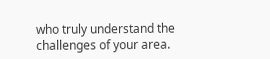who truly understand the challenges of your area.